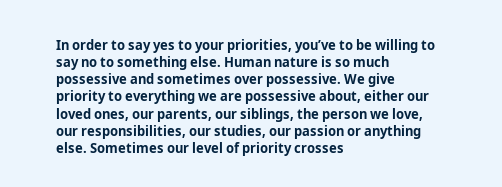In order to say yes to your priorities, you’ve to be willing to say no to something else. Human nature is so much possessive and sometimes over possessive. We give priority to everything we are possessive about, either our loved ones, our parents, our siblings, the person we love, our responsibilities, our studies, our passion or anything else. Sometimes our level of priority crosses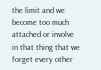the limit and we become too much attached or involve in that thing that we forget every other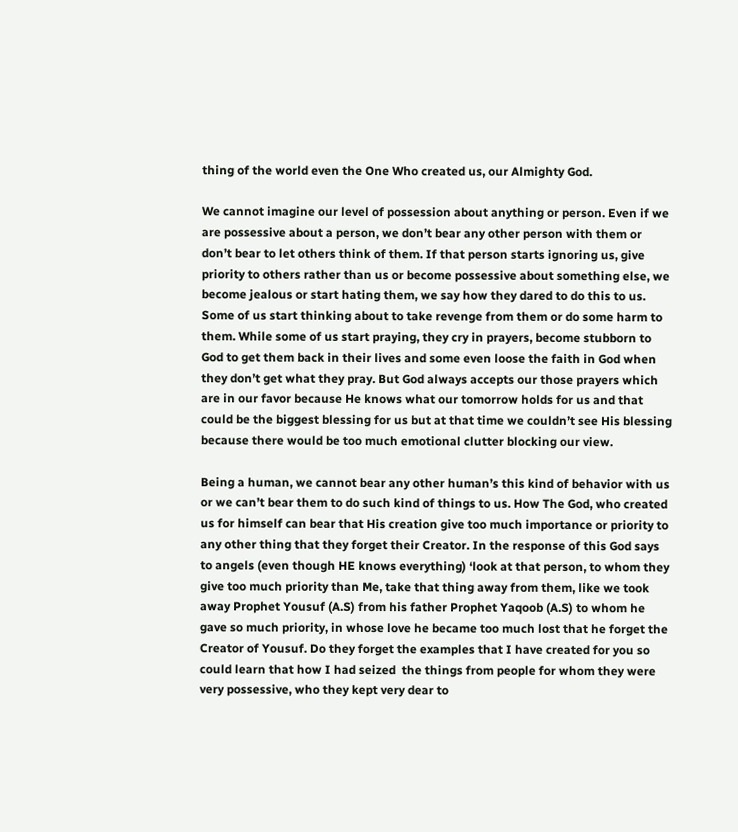thing of the world even the One Who created us, our Almighty God.

We cannot imagine our level of possession about anything or person. Even if we are possessive about a person, we don’t bear any other person with them or don’t bear to let others think of them. If that person starts ignoring us, give priority to others rather than us or become possessive about something else, we become jealous or start hating them, we say how they dared to do this to us. Some of us start thinking about to take revenge from them or do some harm to them. While some of us start praying, they cry in prayers, become stubborn to God to get them back in their lives and some even loose the faith in God when they don’t get what they pray. But God always accepts our those prayers which are in our favor because He knows what our tomorrow holds for us and that could be the biggest blessing for us but at that time we couldn’t see His blessing because there would be too much emotional clutter blocking our view.

Being a human, we cannot bear any other human’s this kind of behavior with us or we can’t bear them to do such kind of things to us. How The God, who created us for himself can bear that His creation give too much importance or priority to any other thing that they forget their Creator. In the response of this God says to angels (even though HE knows everything) ‘look at that person, to whom they give too much priority than Me, take that thing away from them, like we took away Prophet Yousuf (A.S) from his father Prophet Yaqoob (A.S) to whom he gave so much priority, in whose love he became too much lost that he forget the Creator of Yousuf. Do they forget the examples that I have created for you so could learn that how I had seized  the things from people for whom they were very possessive, who they kept very dear to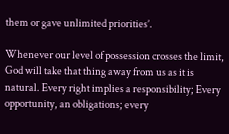them or gave unlimited priorities’.

Whenever our level of possession crosses the limit, God will take that thing away from us as it is natural. Every right implies a responsibility; Every opportunity, an obligations; every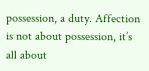possession, a duty. Affection is not about possession, it’s all about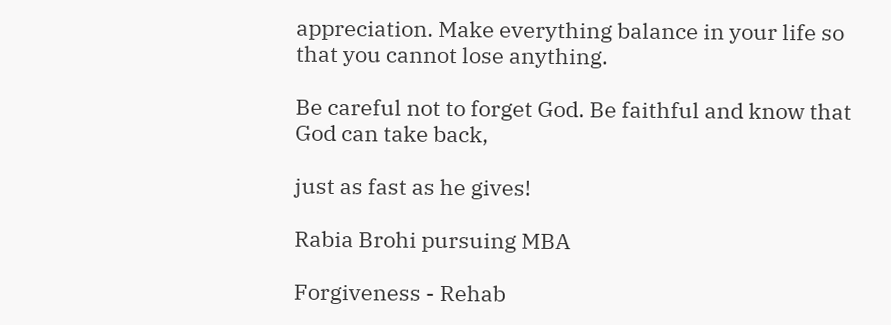appreciation. Make everything balance in your life so that you cannot lose anything.

Be careful not to forget God. Be faithful and know that God can take back,

just as fast as he gives!

Rabia Brohi pursuing MBA

Forgiveness - Rehab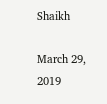Shaikh

March 29, 2019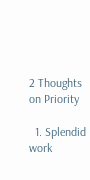2 Thoughts on Priority

  1. Splendid work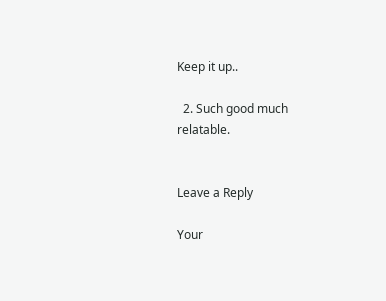Keep it up..

  2. Such good much relatable.


Leave a Reply

Your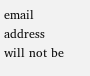email address will not be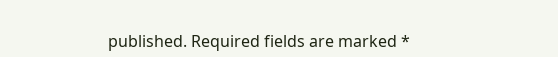published. Required fields are marked *